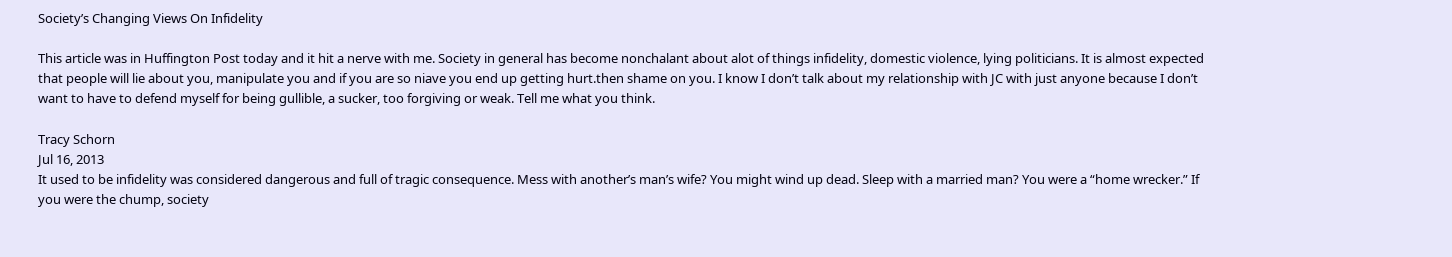Society’s Changing Views On Infidelity

This article was in Huffington Post today and it hit a nerve with me. Society in general has become nonchalant about alot of things infidelity, domestic violence, lying politicians. It is almost expected that people will lie about you, manipulate you and if you are so niave you end up getting hurt.then shame on you. I know I don’t talk about my relationship with JC with just anyone because I don’t want to have to defend myself for being gullible, a sucker, too forgiving or weak. Tell me what you think.

Tracy Schorn
Jul 16, 2013
It used to be infidelity was considered dangerous and full of tragic consequence. Mess with another’s man’s wife? You might wind up dead. Sleep with a married man? You were a “home wrecker.” If you were the chump, society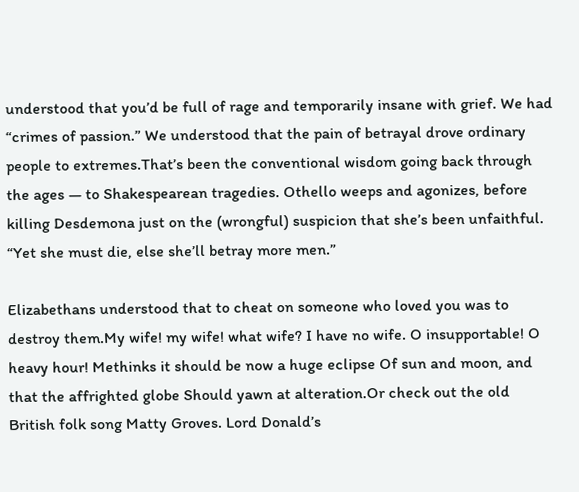understood that you’d be full of rage and temporarily insane with grief. We had “crimes of passion.” We understood that the pain of betrayal drove ordinary people to extremes.That’s been the conventional wisdom going back through the ages — to Shakespearean tragedies. Othello weeps and agonizes, before killing Desdemona just on the (wrongful) suspicion that she’s been unfaithful. “Yet she must die, else she’ll betray more men.”

Elizabethans understood that to cheat on someone who loved you was to destroy them.My wife! my wife! what wife? I have no wife. O insupportable! O heavy hour! Methinks it should be now a huge eclipse Of sun and moon, and that the affrighted globe Should yawn at alteration.Or check out the old British folk song Matty Groves. Lord Donald’s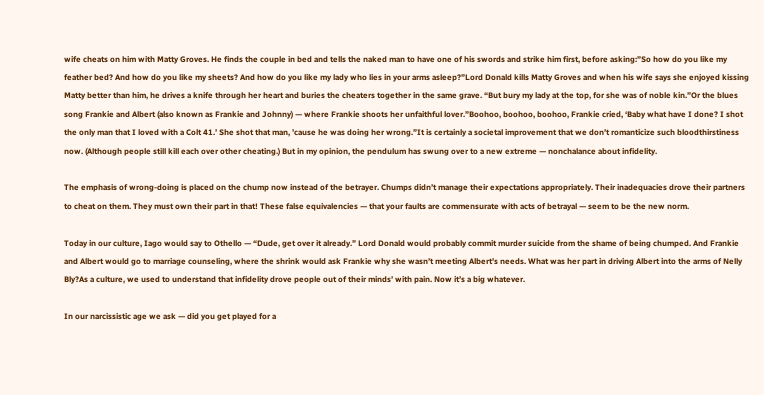wife cheats on him with Matty Groves. He finds the couple in bed and tells the naked man to have one of his swords and strike him first, before asking:”So how do you like my feather bed? And how do you like my sheets? And how do you like my lady who lies in your arms asleep?”Lord Donald kills Matty Groves and when his wife says she enjoyed kissing Matty better than him, he drives a knife through her heart and buries the cheaters together in the same grave. “But bury my lady at the top, for she was of noble kin.”Or the blues song Frankie and Albert (also known as Frankie and Johnny) — where Frankie shoots her unfaithful lover.”Boohoo, boohoo, boohoo, Frankie cried, ‘Baby what have I done? I shot the only man that I loved with a Colt 41.’ She shot that man, ’cause he was doing her wrong.”It is certainly a societal improvement that we don’t romanticize such bloodthirstiness now. (Although people still kill each over other cheating.) But in my opinion, the pendulum has swung over to a new extreme — nonchalance about infidelity.

The emphasis of wrong-doing is placed on the chump now instead of the betrayer. Chumps didn’t manage their expectations appropriately. Their inadequacies drove their partners to cheat on them. They must own their part in that! These false equivalencies — that your faults are commensurate with acts of betrayal — seem to be the new norm.

Today in our culture, Iago would say to Othello — “Dude, get over it already.” Lord Donald would probably commit murder suicide from the shame of being chumped. And Frankie and Albert would go to marriage counseling, where the shrink would ask Frankie why she wasn’t meeting Albert’s needs. What was her part in driving Albert into the arms of Nelly Bly?As a culture, we used to understand that infidelity drove people out of their minds’ with pain. Now it’s a big whatever.

In our narcissistic age we ask — did you get played for a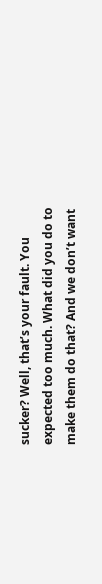sucker? Well, that’s your fault. You expected too much. What did you do to make them do that? And we don’t want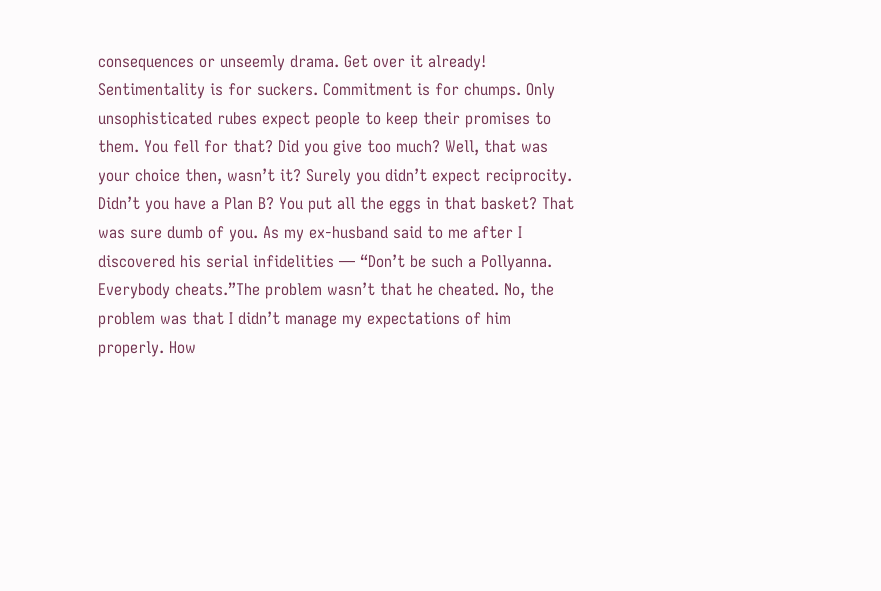consequences or unseemly drama. Get over it already! Sentimentality is for suckers. Commitment is for chumps. Only unsophisticated rubes expect people to keep their promises to them. You fell for that? Did you give too much? Well, that was your choice then, wasn’t it? Surely you didn’t expect reciprocity. Didn’t you have a Plan B? You put all the eggs in that basket? That was sure dumb of you. As my ex-husband said to me after I discovered his serial infidelities — “Don’t be such a Pollyanna. Everybody cheats.”The problem wasn’t that he cheated. No, the problem was that I didn’t manage my expectations of him properly. How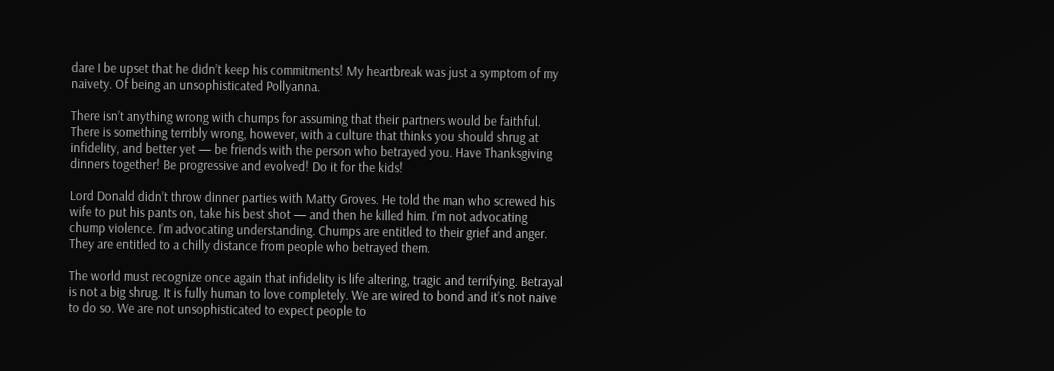dare I be upset that he didn’t keep his commitments! My heartbreak was just a symptom of my naivety. Of being an unsophisticated Pollyanna.

There isn’t anything wrong with chumps for assuming that their partners would be faithful. There is something terribly wrong, however, with a culture that thinks you should shrug at infidelity, and better yet — be friends with the person who betrayed you. Have Thanksgiving dinners together! Be progressive and evolved! Do it for the kids!

Lord Donald didn’t throw dinner parties with Matty Groves. He told the man who screwed his wife to put his pants on, take his best shot — and then he killed him. I’m not advocating chump violence. I’m advocating understanding. Chumps are entitled to their grief and anger. They are entitled to a chilly distance from people who betrayed them.

The world must recognize once again that infidelity is life altering, tragic and terrifying. Betrayal is not a big shrug. It is fully human to love completely. We are wired to bond and it’s not naive to do so. We are not unsophisticated to expect people to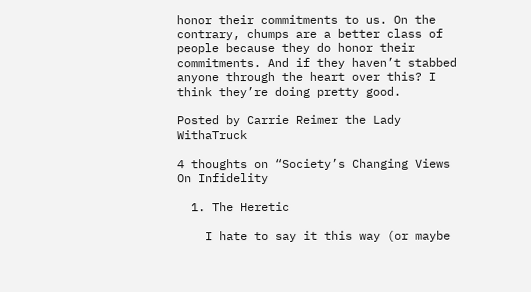honor their commitments to us. On the contrary, chumps are a better class of people because they do honor their commitments. And if they haven’t stabbed anyone through the heart over this? I think they’re doing pretty good.

Posted by Carrie Reimer the Lady WithaTruck

4 thoughts on “Society’s Changing Views On Infidelity

  1. The Heretic

    I hate to say it this way (or maybe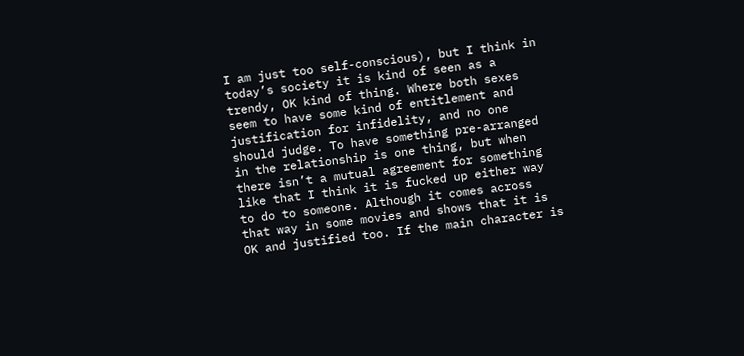I am just too self-conscious), but I think in today’s society it is kind of seen as a trendy, OK kind of thing. Where both sexes seem to have some kind of entitlement and justification for infidelity, and no one should judge. To have something pre-arranged in the relationship is one thing, but when there isn’t a mutual agreement for something like that I think it is fucked up either way to do to someone. Although it comes across that way in some movies and shows that it is OK and justified too. If the main character is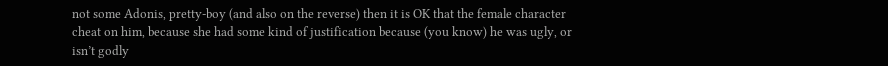not some Adonis, pretty-boy (and also on the reverse) then it is OK that the female character cheat on him, because she had some kind of justification because (you know) he was ugly, or isn’t godly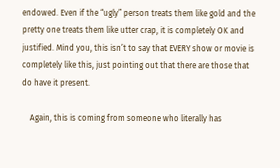endowed. Even if the “ugly” person treats them like gold and the pretty one treats them like utter crap, it is completely OK and justified. Mind you, this isn’t to say that EVERY show or movie is completely like this, just pointing out that there are those that do have it present.

    Again, this is coming from someone who literally has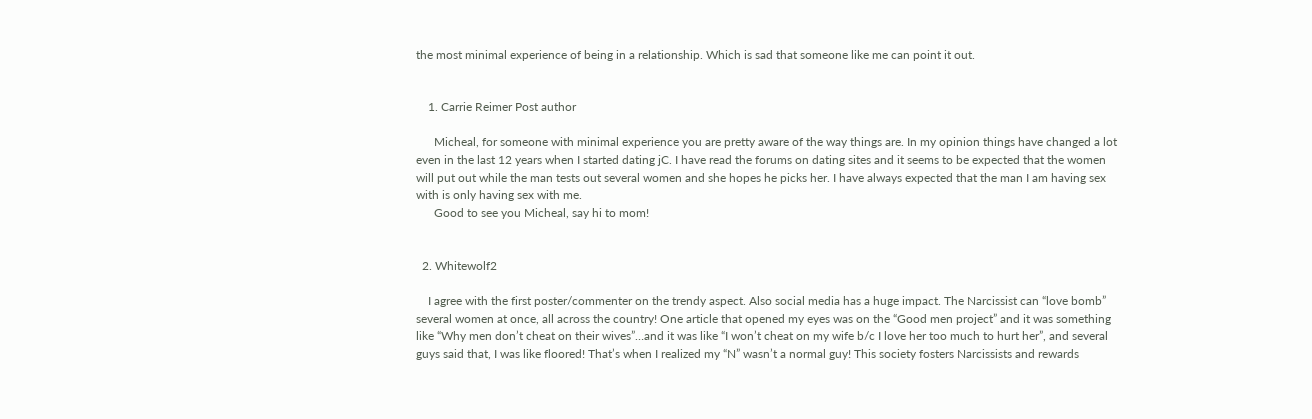the most minimal experience of being in a relationship. Which is sad that someone like me can point it out.


    1. Carrie Reimer Post author

      Micheal, for someone with minimal experience you are pretty aware of the way things are. In my opinion things have changed a lot even in the last 12 years when I started dating jC. I have read the forums on dating sites and it seems to be expected that the women will put out while the man tests out several women and she hopes he picks her. I have always expected that the man I am having sex with is only having sex with me.
      Good to see you Micheal, say hi to mom!


  2. Whitewolf2

    I agree with the first poster/commenter on the trendy aspect. Also social media has a huge impact. The Narcissist can “love bomb” several women at once, all across the country! One article that opened my eyes was on the “Good men project” and it was something like “Why men don’t cheat on their wives”…and it was like “I won’t cheat on my wife b/c I love her too much to hurt her”, and several guys said that, I was like floored! That’s when I realized my “N” wasn’t a normal guy! This society fosters Narcissists and rewards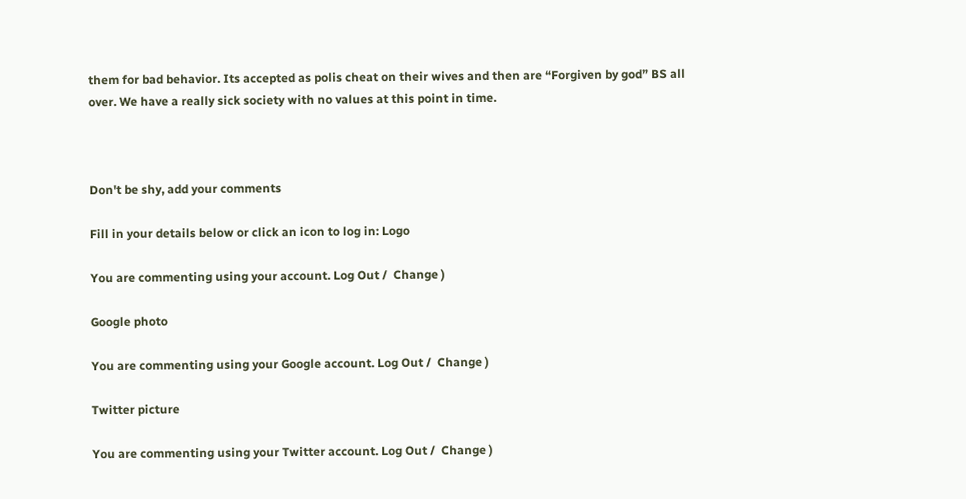them for bad behavior. Its accepted as polis cheat on their wives and then are “Forgiven by god” BS all over. We have a really sick society with no values at this point in time.



Don't be shy, add your comments

Fill in your details below or click an icon to log in: Logo

You are commenting using your account. Log Out /  Change )

Google photo

You are commenting using your Google account. Log Out /  Change )

Twitter picture

You are commenting using your Twitter account. Log Out /  Change )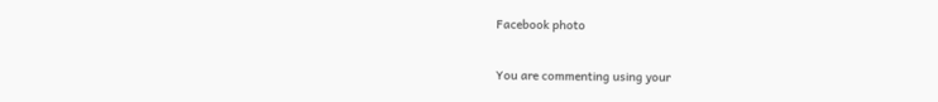Facebook photo

You are commenting using your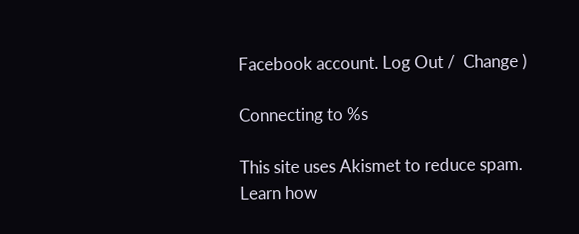Facebook account. Log Out /  Change )

Connecting to %s

This site uses Akismet to reduce spam. Learn how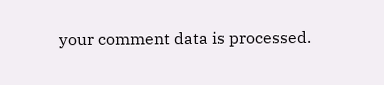your comment data is processed.